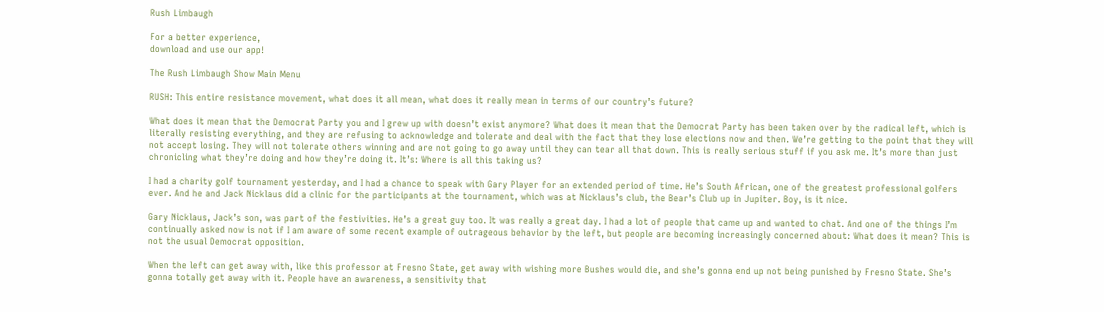Rush Limbaugh

For a better experience,
download and use our app!

The Rush Limbaugh Show Main Menu

RUSH: This entire resistance movement, what does it all mean, what does it really mean in terms of our country’s future?

What does it mean that the Democrat Party you and I grew up with doesn’t exist anymore? What does it mean that the Democrat Party has been taken over by the radical left, which is literally resisting everything, and they are refusing to acknowledge and tolerate and deal with the fact that they lose elections now and then. We’re getting to the point that they will not accept losing. They will not tolerate others winning and are not going to go away until they can tear all that down. This is really serious stuff if you ask me. It’s more than just chronicling what they’re doing and how they’re doing it. It’s: Where is all this taking us?

I had a charity golf tournament yesterday, and I had a chance to speak with Gary Player for an extended period of time. He’s South African, one of the greatest professional golfers ever. And he and Jack Nicklaus did a clinic for the participants at the tournament, which was at Nicklaus’s club, the Bear’s Club up in Jupiter. Boy, is it nice.

Gary Nicklaus, Jack’s son, was part of the festivities. He’s a great guy too. It was really a great day. I had a lot of people that came up and wanted to chat. And one of the things I’m continually asked now is not if I am aware of some recent example of outrageous behavior by the left, but people are becoming increasingly concerned about: What does it mean? This is not the usual Democrat opposition.

When the left can get away with, like this professor at Fresno State, get away with wishing more Bushes would die, and she’s gonna end up not being punished by Fresno State. She’s gonna totally get away with it. People have an awareness, a sensitivity that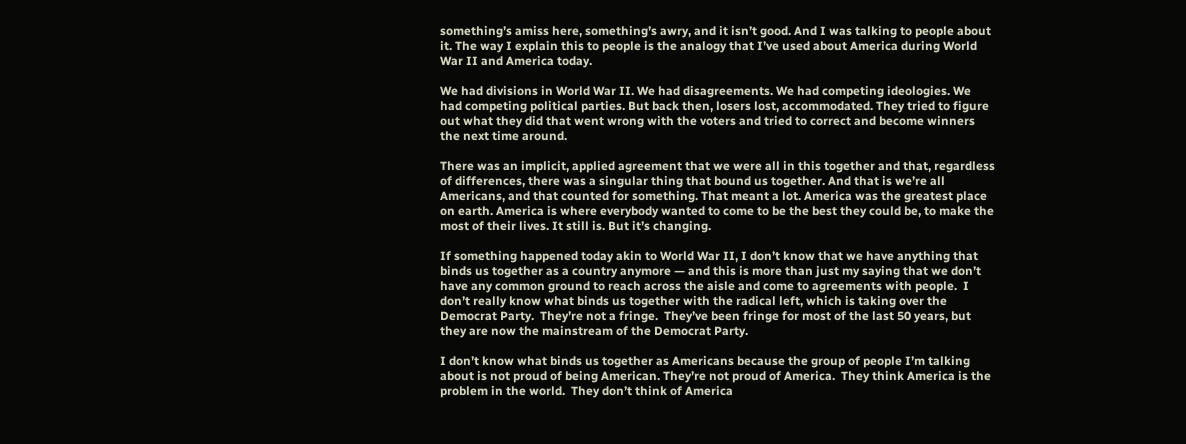something’s amiss here, something’s awry, and it isn’t good. And I was talking to people about it. The way I explain this to people is the analogy that I’ve used about America during World War II and America today.

We had divisions in World War II. We had disagreements. We had competing ideologies. We had competing political parties. But back then, losers lost, accommodated. They tried to figure out what they did that went wrong with the voters and tried to correct and become winners the next time around.

There was an implicit, applied agreement that we were all in this together and that, regardless of differences, there was a singular thing that bound us together. And that is we’re all Americans, and that counted for something. That meant a lot. America was the greatest place on earth. America is where everybody wanted to come to be the best they could be, to make the most of their lives. It still is. But it’s changing.

If something happened today akin to World War II, I don’t know that we have anything that binds us together as a country anymore — and this is more than just my saying that we don’t have any common ground to reach across the aisle and come to agreements with people.  I don’t really know what binds us together with the radical left, which is taking over the Democrat Party.  They’re not a fringe.  They’ve been fringe for most of the last 50 years, but they are now the mainstream of the Democrat Party.

I don’t know what binds us together as Americans because the group of people I’m talking about is not proud of being American. They’re not proud of America.  They think America is the problem in the world.  They don’t think of America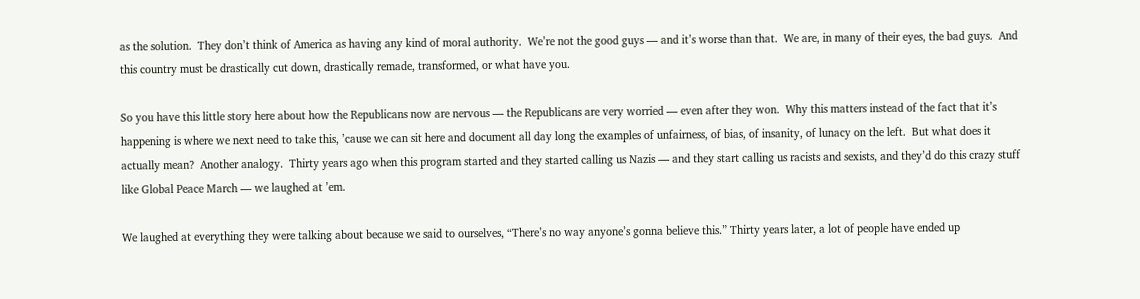as the solution.  They don’t think of America as having any kind of moral authority.  We’re not the good guys — and it’s worse than that.  We are, in many of their eyes, the bad guys.  And this country must be drastically cut down, drastically remade, transformed, or what have you.

So you have this little story here about how the Republicans now are nervous — the Republicans are very worried — even after they won.  Why this matters instead of the fact that it’s happening is where we next need to take this, ’cause we can sit here and document all day long the examples of unfairness, of bias, of insanity, of lunacy on the left.  But what does it actually mean?  Another analogy.  Thirty years ago when this program started and they started calling us Nazis — and they start calling us racists and sexists, and they’d do this crazy stuff like Global Peace March — we laughed at ’em.

We laughed at everything they were talking about because we said to ourselves, “There’s no way anyone’s gonna believe this.” Thirty years later, a lot of people have ended up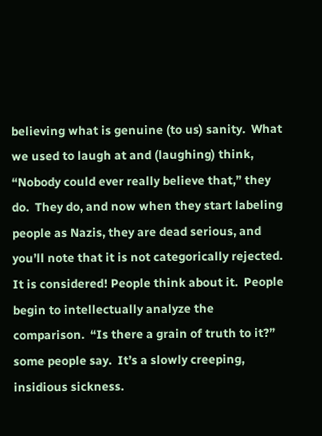believing what is genuine (to us) sanity.  What we used to laugh at and (laughing) think, “Nobody could ever really believe that,” they do.  They do, and now when they start labeling people as Nazis, they are dead serious, and you’ll note that it is not categorically rejected.  It is considered! People think about it.  People begin to intellectually analyze the comparison.  “Is there a grain of truth to it?” some people say.  It’s a slowly creeping, insidious sickness.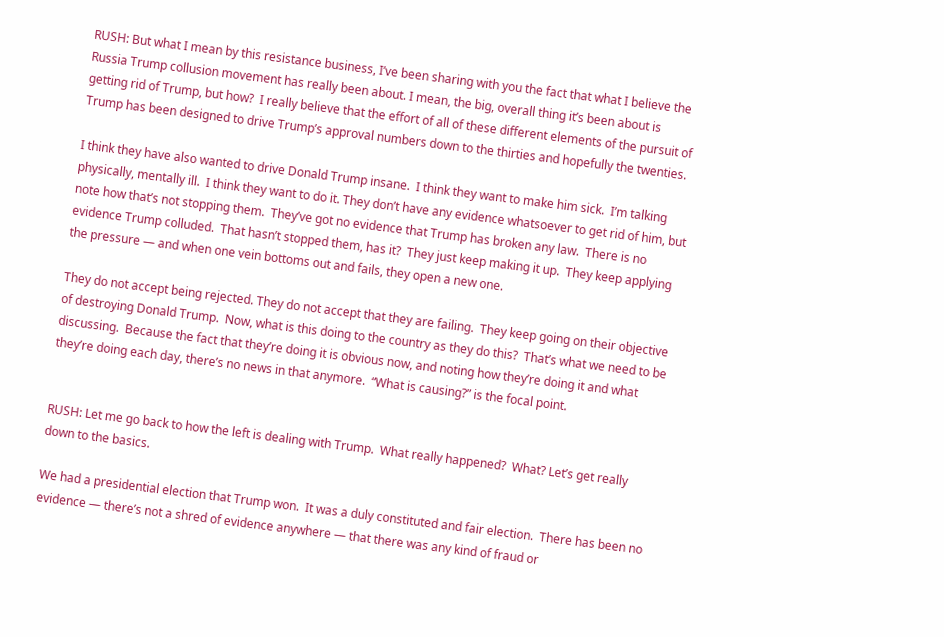RUSH: But what I mean by this resistance business, I’ve been sharing with you the fact that what I believe the Russia Trump collusion movement has really been about. I mean, the big, overall thing it’s been about is getting rid of Trump, but how?  I really believe that the effort of all of these different elements of the pursuit of Trump has been designed to drive Trump’s approval numbers down to the thirties and hopefully the twenties.

I think they have also wanted to drive Donald Trump insane.  I think they want to make him sick.  I’m talking physically, mentally ill.  I think they want to do it. They don’t have any evidence whatsoever to get rid of him, but note how that’s not stopping them.  They’ve got no evidence that Trump has broken any law.  There is no evidence Trump colluded.  That hasn’t stopped them, has it?  They just keep making it up.  They keep applying the pressure — and when one vein bottoms out and fails, they open a new one.

They do not accept being rejected. They do not accept that they are failing.  They keep going on their objective of destroying Donald Trump.  Now, what is this doing to the country as they do this?  That’s what we need to be discussing.  Because the fact that they’re doing it is obvious now, and noting how they’re doing it and what they’re doing each day, there’s no news in that anymore.  “What is causing?” is the focal point.


RUSH: Let me go back to how the left is dealing with Trump.  What really happened?  What? Let’s get really down to the basics.

We had a presidential election that Trump won.  It was a duly constituted and fair election.  There has been no evidence — there’s not a shred of evidence anywhere — that there was any kind of fraud or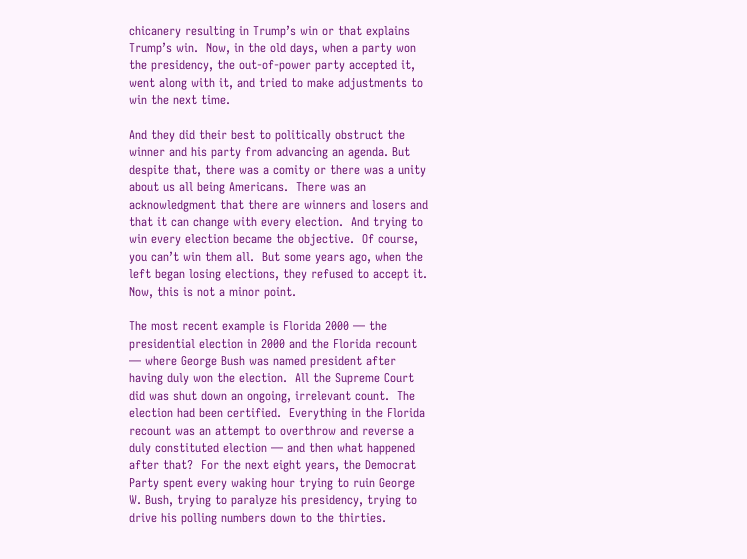chicanery resulting in Trump’s win or that explains Trump’s win.  Now, in the old days, when a party won the presidency, the out-of-power party accepted it, went along with it, and tried to make adjustments to win the next time.

And they did their best to politically obstruct the winner and his party from advancing an agenda. But despite that, there was a comity or there was a unity about us all being Americans.  There was an acknowledgment that there are winners and losers and that it can change with every election.  And trying to win every election became the objective.  Of course, you can’t win them all.  But some years ago, when the left began losing elections, they refused to accept it.  Now, this is not a minor point.

The most recent example is Florida 2000 — the presidential election in 2000 and the Florida recount — where George Bush was named president after having duly won the election.  All the Supreme Court did was shut down an ongoing, irrelevant count.  The election had been certified.  Everything in the Florida recount was an attempt to overthrow and reverse a duly constituted election — and then what happened after that?  For the next eight years, the Democrat Party spent every waking hour trying to ruin George W. Bush, trying to paralyze his presidency, trying to drive his polling numbers down to the thirties.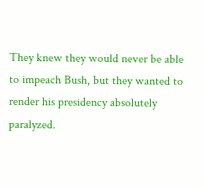They knew they would never be able to impeach Bush, but they wanted to render his presidency absolutely paralyzed.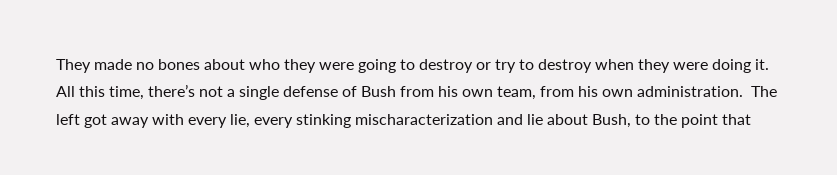They made no bones about who they were going to destroy or try to destroy when they were doing it.  All this time, there’s not a single defense of Bush from his own team, from his own administration.  The left got away with every lie, every stinking mischaracterization and lie about Bush, to the point that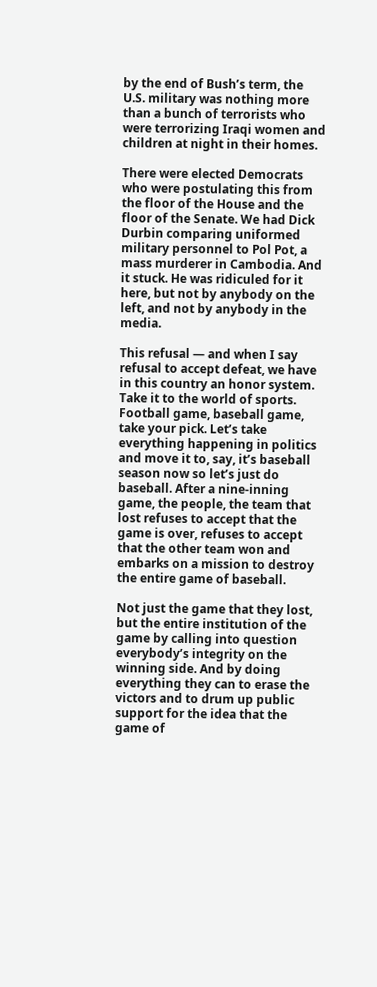by the end of Bush’s term, the U.S. military was nothing more than a bunch of terrorists who were terrorizing Iraqi women and children at night in their homes.

There were elected Democrats who were postulating this from the floor of the House and the floor of the Senate. We had Dick Durbin comparing uniformed military personnel to Pol Pot, a mass murderer in Cambodia. And it stuck. He was ridiculed for it here, but not by anybody on the left, and not by anybody in the media.

This refusal — and when I say refusal to accept defeat, we have in this country an honor system. Take it to the world of sports. Football game, baseball game, take your pick. Let’s take everything happening in politics and move it to, say, it’s baseball season now so let’s just do baseball. After a nine-inning game, the people, the team that lost refuses to accept that the game is over, refuses to accept that the other team won and embarks on a mission to destroy the entire game of baseball.

Not just the game that they lost, but the entire institution of the game by calling into question everybody’s integrity on the winning side. And by doing everything they can to erase the victors and to drum up public support for the idea that the game of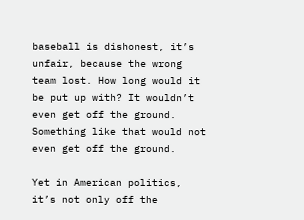baseball is dishonest, it’s unfair, because the wrong team lost. How long would it be put up with? It wouldn’t even get off the ground. Something like that would not even get off the ground.

Yet in American politics, it’s not only off the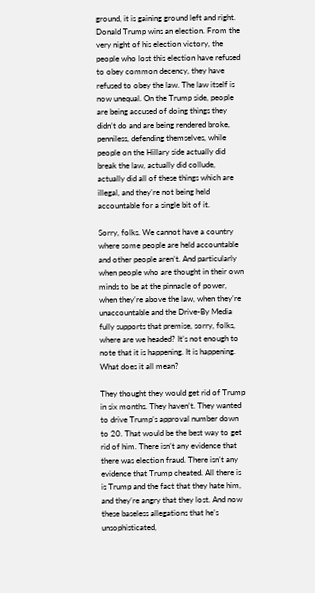ground, it is gaining ground left and right. Donald Trump wins an election. From the very night of his election victory, the people who lost this election have refused to obey common decency, they have refused to obey the law. The law itself is now unequal. On the Trump side, people are being accused of doing things they didn’t do and are being rendered broke, penniless, defending themselves, while people on the Hillary side actually did break the law, actually did collude, actually did all of these things which are illegal, and they’re not being held accountable for a single bit of it.

Sorry, folks. We cannot have a country where some people are held accountable and other people aren’t. And particularly when people who are thought in their own minds to be at the pinnacle of power, when they’re above the law, when they’re unaccountable and the Drive-By Media fully supports that premise, sorry, folks, where are we headed? It’s not enough to note that it is happening. It is happening. What does it all mean?

They thought they would get rid of Trump in six months. They haven’t. They wanted to drive Trump’s approval number down to 20. That would be the best way to get rid of him. There isn’t any evidence that there was election fraud. There isn’t any evidence that Trump cheated. All there is is Trump and the fact that they hate him, and they’re angry that they lost. And now these baseless allegations that he’s unsophisticated,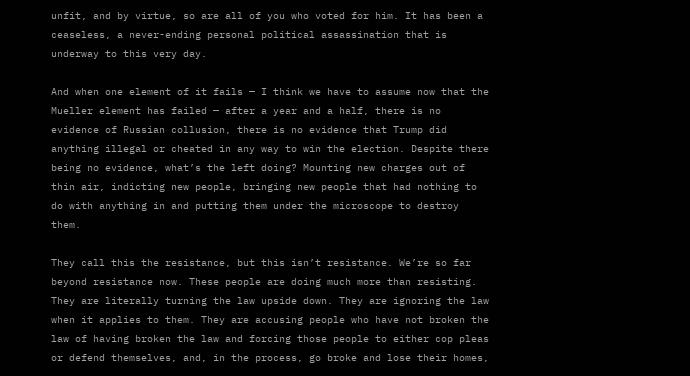unfit, and by virtue, so are all of you who voted for him. It has been a ceaseless, a never-ending personal political assassination that is underway to this very day.

And when one element of it fails — I think we have to assume now that the Mueller element has failed — after a year and a half, there is no evidence of Russian collusion, there is no evidence that Trump did anything illegal or cheated in any way to win the election. Despite there being no evidence, what’s the left doing? Mounting new charges out of thin air, indicting new people, bringing new people that had nothing to do with anything in and putting them under the microscope to destroy them.

They call this the resistance, but this isn’t resistance. We’re so far beyond resistance now. These people are doing much more than resisting. They are literally turning the law upside down. They are ignoring the law when it applies to them. They are accusing people who have not broken the law of having broken the law and forcing those people to either cop pleas or defend themselves, and, in the process, go broke and lose their homes,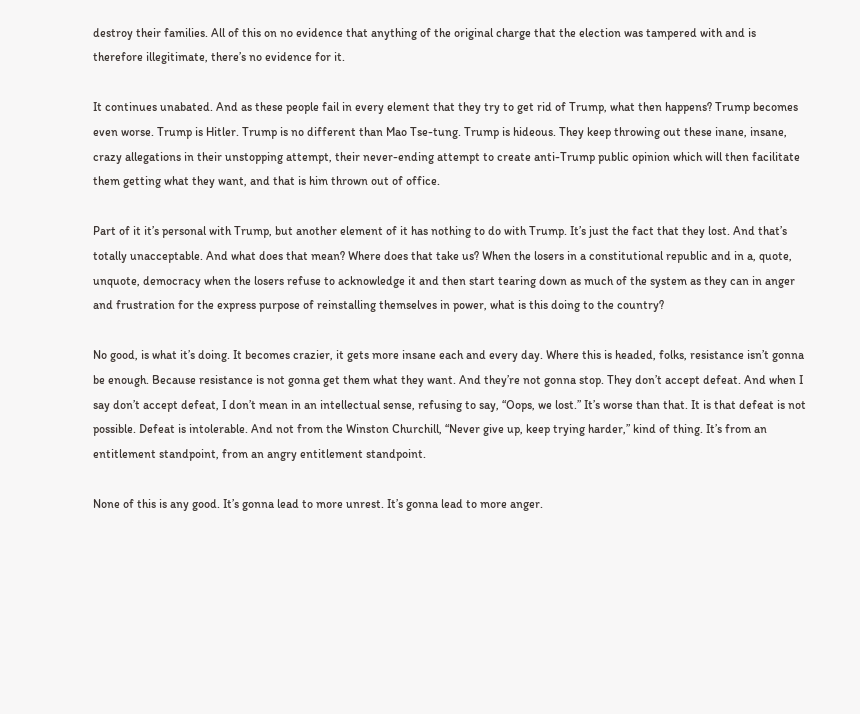destroy their families. All of this on no evidence that anything of the original charge that the election was tampered with and is therefore illegitimate, there’s no evidence for it.

It continues unabated. And as these people fail in every element that they try to get rid of Trump, what then happens? Trump becomes even worse. Trump is Hitler. Trump is no different than Mao Tse-tung. Trump is hideous. They keep throwing out these inane, insane, crazy allegations in their unstopping attempt, their never-ending attempt to create anti-Trump public opinion which will then facilitate them getting what they want, and that is him thrown out of office.

Part of it it’s personal with Trump, but another element of it has nothing to do with Trump. It’s just the fact that they lost. And that’s totally unacceptable. And what does that mean? Where does that take us? When the losers in a constitutional republic and in a, quote, unquote, democracy when the losers refuse to acknowledge it and then start tearing down as much of the system as they can in anger and frustration for the express purpose of reinstalling themselves in power, what is this doing to the country?

No good, is what it’s doing. It becomes crazier, it gets more insane each and every day. Where this is headed, folks, resistance isn’t gonna be enough. Because resistance is not gonna get them what they want. And they’re not gonna stop. They don’t accept defeat. And when I say don’t accept defeat, I don’t mean in an intellectual sense, refusing to say, “Oops, we lost.” It’s worse than that. It is that defeat is not possible. Defeat is intolerable. And not from the Winston Churchill, “Never give up, keep trying harder,” kind of thing. It’s from an entitlement standpoint, from an angry entitlement standpoint.

None of this is any good. It’s gonna lead to more unrest. It’s gonna lead to more anger.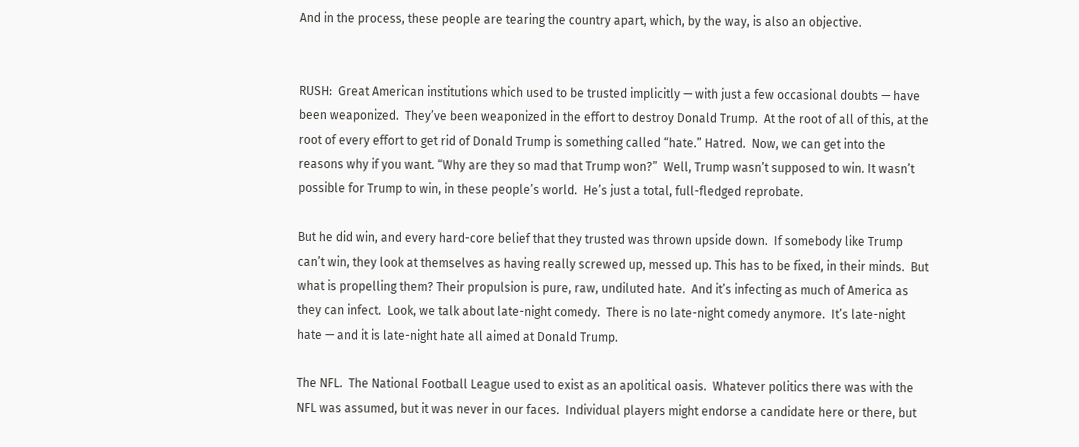And in the process, these people are tearing the country apart, which, by the way, is also an objective.


RUSH:  Great American institutions which used to be trusted implicitly — with just a few occasional doubts — have been weaponized.  They’ve been weaponized in the effort to destroy Donald Trump.  At the root of all of this, at the root of every effort to get rid of Donald Trump is something called “hate.” Hatred.  Now, we can get into the reasons why if you want. “Why are they so mad that Trump won?”  Well, Trump wasn’t supposed to win. It wasn’t possible for Trump to win, in these people’s world.  He’s just a total, full-fledged reprobate.

But he did win, and every hard-core belief that they trusted was thrown upside down.  If somebody like Trump can’t win, they look at themselves as having really screwed up, messed up. This has to be fixed, in their minds.  But what is propelling them? Their propulsion is pure, raw, undiluted hate.  And it’s infecting as much of America as they can infect.  Look, we talk about late-night comedy.  There is no late-night comedy anymore.  It’s late-night hate — and it is late-night hate all aimed at Donald Trump.

The NFL.  The National Football League used to exist as an apolitical oasis.  Whatever politics there was with the NFL was assumed, but it was never in our faces.  Individual players might endorse a candidate here or there, but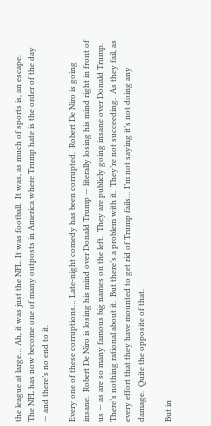the league at large… Ah, it was just the NFL. It was football.  It was, as much of sports is, an escape.  The NFL has now become one of many outposts in America where Trump hate is the order of the day — and there’s no end to it.

Every one of these corruptions… Late-night comedy has been corrupted.  Robert De Niro is going insane.  Robert De Niro is losing his mind over Donald Trump — literally losing his mind right in front of us — as are so many famous big names on the left.  They are publicly going insane over Donald Trump.  There’s nothing rational about it.  But there’s a problem with it.  They’re not succeeding.  As they fail, as every effort that they have mounted to get rid of Trump fails… I’m not saying it’s not doing any damage.  Quite the opposite of that.

But in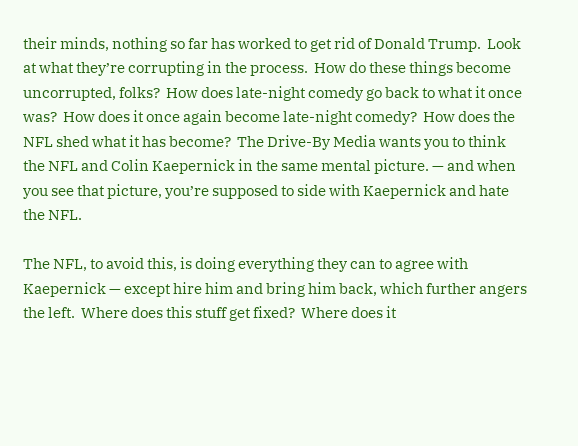their minds, nothing so far has worked to get rid of Donald Trump.  Look at what they’re corrupting in the process.  How do these things become uncorrupted, folks?  How does late-night comedy go back to what it once was?  How does it once again become late-night comedy?  How does the NFL shed what it has become?  The Drive-By Media wants you to think the NFL and Colin Kaepernick in the same mental picture. — and when you see that picture, you’re supposed to side with Kaepernick and hate the NFL.

The NFL, to avoid this, is doing everything they can to agree with Kaepernick — except hire him and bring him back, which further angers the left.  Where does this stuff get fixed?  Where does it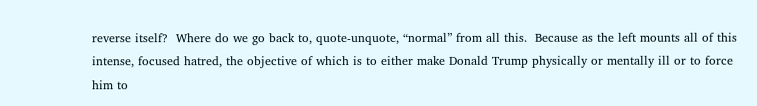reverse itself?  Where do we go back to, quote-unquote, “normal” from all this.  Because as the left mounts all of this intense, focused hatred, the objective of which is to either make Donald Trump physically or mentally ill or to force him to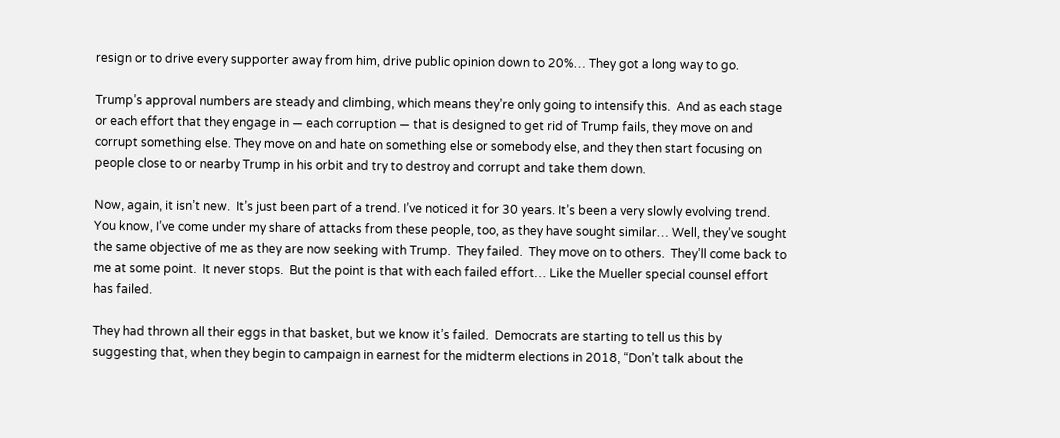resign or to drive every supporter away from him, drive public opinion down to 20%… They got a long way to go.

Trump’s approval numbers are steady and climbing, which means they’re only going to intensify this.  And as each stage or each effort that they engage in — each corruption — that is designed to get rid of Trump fails, they move on and corrupt something else. They move on and hate on something else or somebody else, and they then start focusing on people close to or nearby Trump in his orbit and try to destroy and corrupt and take them down.

Now, again, it isn’t new.  It’s just been part of a trend. I’ve noticed it for 30 years. It’s been a very slowly evolving trend.  You know, I’ve come under my share of attacks from these people, too, as they have sought similar… Well, they’ve sought the same objective of me as they are now seeking with Trump.  They failed.  They move on to others.  They’ll come back to me at some point.  It never stops.  But the point is that with each failed effort… Like the Mueller special counsel effort has failed.

They had thrown all their eggs in that basket, but we know it’s failed.  Democrats are starting to tell us this by suggesting that, when they begin to campaign in earnest for the midterm elections in 2018, “Don’t talk about the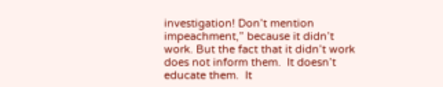investigation! Don’t mention impeachment,” because it didn’t work. But the fact that it didn’t work does not inform them.  It doesn’t educate them.  It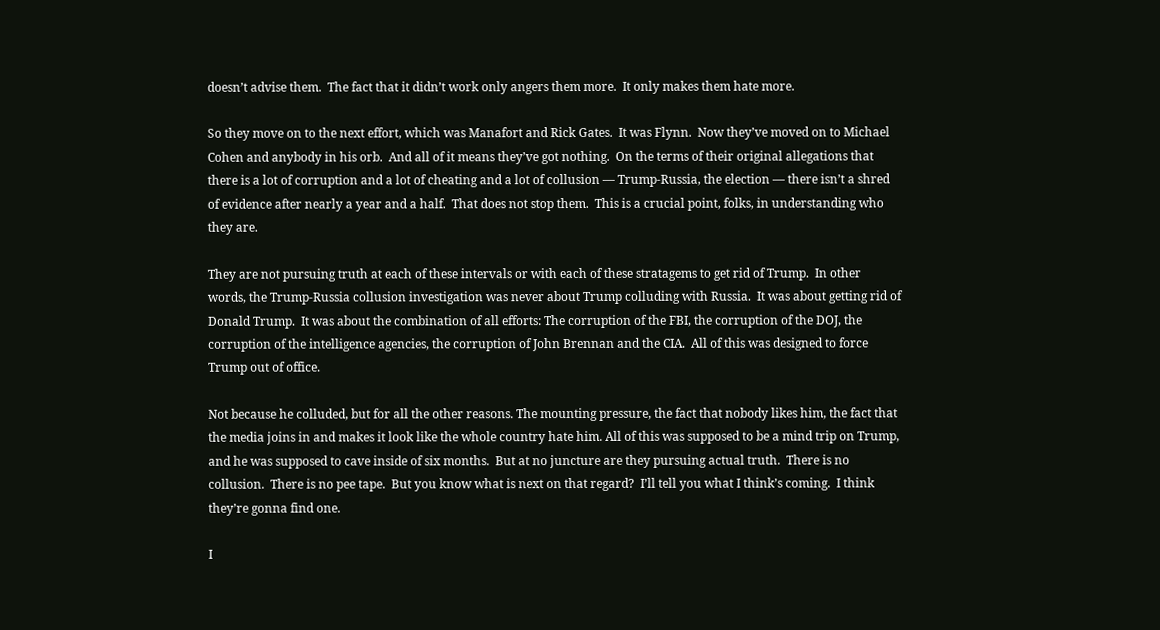doesn’t advise them.  The fact that it didn’t work only angers them more.  It only makes them hate more.

So they move on to the next effort, which was Manafort and Rick Gates.  It was Flynn.  Now they’ve moved on to Michael Cohen and anybody in his orb.  And all of it means they’ve got nothing.  On the terms of their original allegations that there is a lot of corruption and a lot of cheating and a lot of collusion — Trump-Russia, the election — there isn’t a shred of evidence after nearly a year and a half.  That does not stop them.  This is a crucial point, folks, in understanding who they are.

They are not pursuing truth at each of these intervals or with each of these stratagems to get rid of Trump.  In other words, the Trump-Russia collusion investigation was never about Trump colluding with Russia.  It was about getting rid of Donald Trump.  It was about the combination of all efforts: The corruption of the FBI, the corruption of the DOJ, the corruption of the intelligence agencies, the corruption of John Brennan and the CIA.  All of this was designed to force Trump out of office.

Not because he colluded, but for all the other reasons. The mounting pressure, the fact that nobody likes him, the fact that the media joins in and makes it look like the whole country hate him. All of this was supposed to be a mind trip on Trump, and he was supposed to cave inside of six months.  But at no juncture are they pursuing actual truth.  There is no collusion.  There is no pee tape.  But you know what is next on that regard?  I’ll tell you what I think’s coming.  I think they’re gonna find one.

I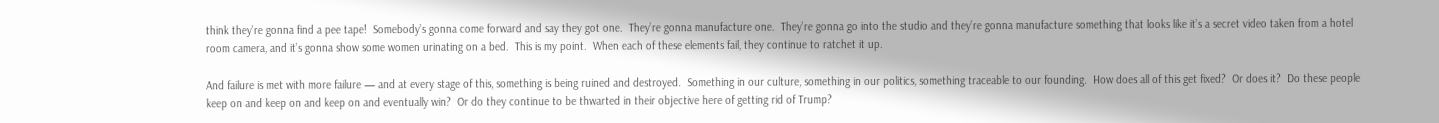think they’re gonna find a pee tape!  Somebody’s gonna come forward and say they got one.  They’re gonna manufacture one.  They’re gonna go into the studio and they’re gonna manufacture something that looks like it’s a secret video taken from a hotel room camera, and it’s gonna show some women urinating on a bed.  This is my point.  When each of these elements fail, they continue to ratchet it up.

And failure is met with more failure — and at every stage of this, something is being ruined and destroyed.  Something in our culture, something in our politics, something traceable to our founding.  How does all of this get fixed?  Or does it?  Do these people keep on and keep on and keep on and eventually win?  Or do they continue to be thwarted in their objective here of getting rid of Trump?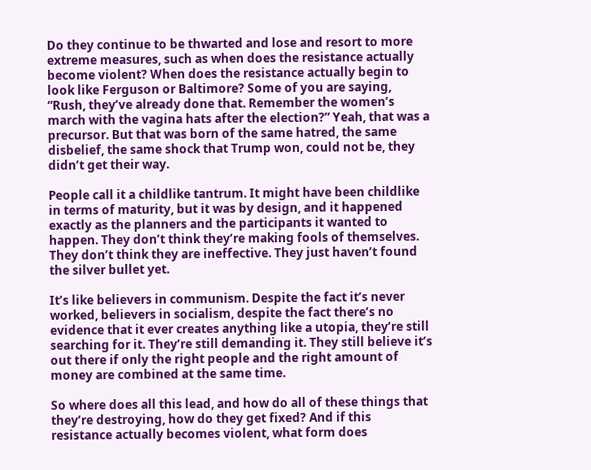Do they continue to be thwarted and lose and resort to more extreme measures, such as when does the resistance actually become violent? When does the resistance actually begin to look like Ferguson or Baltimore? Some of you are saying, “Rush, they’ve already done that. Remember the women’s march with the vagina hats after the election?” Yeah, that was a precursor. But that was born of the same hatred, the same disbelief, the same shock that Trump won, could not be, they didn’t get their way.

People call it a childlike tantrum. It might have been childlike in terms of maturity, but it was by design, and it happened exactly as the planners and the participants it wanted to happen. They don’t think they’re making fools of themselves. They don’t think they are ineffective. They just haven’t found the silver bullet yet.

It’s like believers in communism. Despite the fact it’s never worked, believers in socialism, despite the fact there’s no evidence that it ever creates anything like a utopia, they’re still searching for it. They’re still demanding it. They still believe it’s out there if only the right people and the right amount of money are combined at the same time.

So where does all this lead, and how do all of these things that they’re destroying, how do they get fixed? And if this resistance actually becomes violent, what form does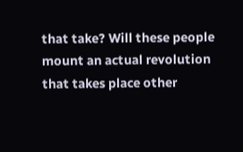that take? Will these people mount an actual revolution that takes place other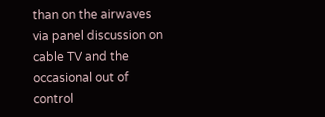than on the airwaves via panel discussion on cable TV and the occasional out of control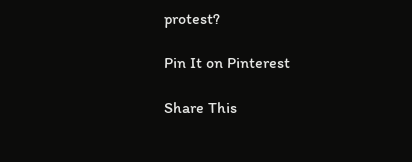protest?

Pin It on Pinterest

Share This